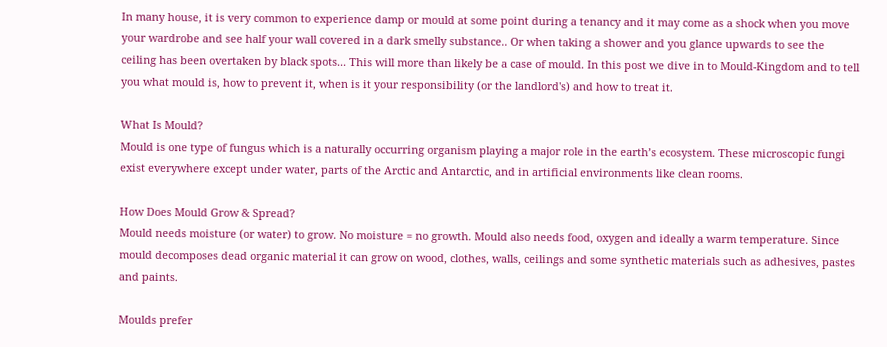In many house, it is very common to experience damp or mould at some point during a tenancy and it may come as a shock when you move your wardrobe and see half your wall covered in a dark smelly substance.. Or when taking a shower and you glance upwards to see the ceiling has been overtaken by black spots... This will more than likely be a case of mould. In this post we dive in to Mould-Kingdom and to tell you what mould is, how to prevent it, when is it your responsibility (or the landlord's) and how to treat it.

What Is Mould?
Mould is one type of fungus which is a naturally occurring organism playing a major role in the earth’s ecosystem. These microscopic fungi exist everywhere except under water, parts of the Arctic and Antarctic, and in artificial environments like clean rooms.

How Does Mould Grow & Spread?
Mould needs moisture (or water) to grow. No moisture = no growth. Mould also needs food, oxygen and ideally a warm temperature. Since mould decomposes dead organic material it can grow on wood, clothes, walls, ceilings and some synthetic materials such as adhesives, pastes and paints.

Moulds prefer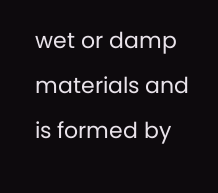wet or damp materials and is formed by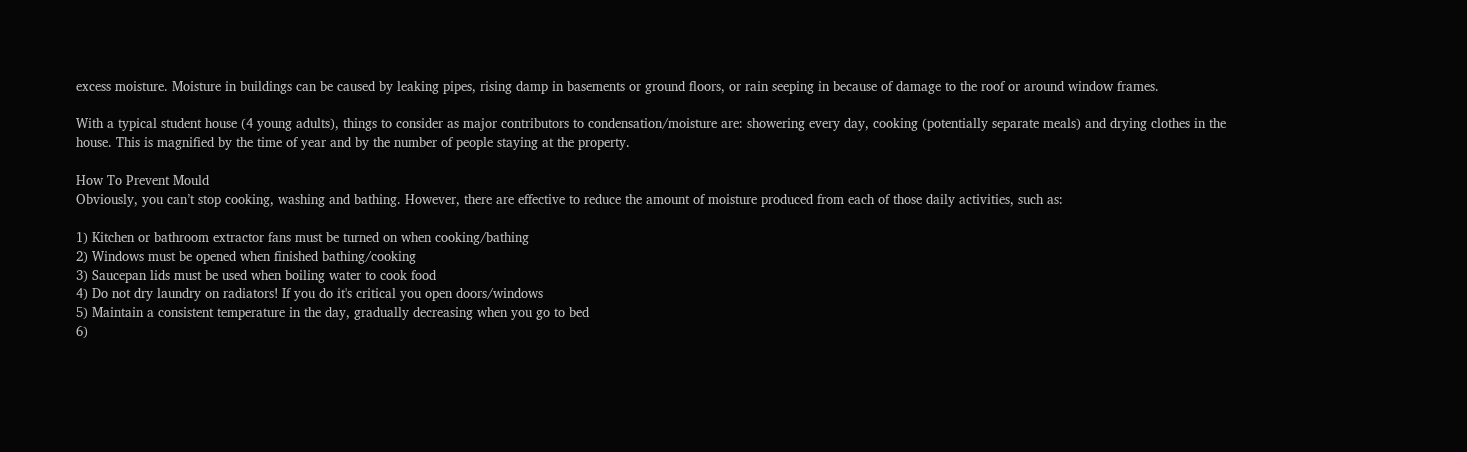excess moisture. Moisture in buildings can be caused by leaking pipes, rising damp in basements or ground floors, or rain seeping in because of damage to the roof or around window frames.

With a typical student house (4 young adults), things to consider as major contributors to condensation/moisture are: showering every day, cooking (potentially separate meals) and drying clothes in the house. This is magnified by the time of year and by the number of people staying at the property.

How To Prevent Mould
Obviously, you can’t stop cooking, washing and bathing. However, there are effective to reduce the amount of moisture produced from each of those daily activities, such as:

1) Kitchen or bathroom extractor fans must be turned on when cooking/bathing
2) Windows must be opened when finished bathing/cooking
3) Saucepan lids must be used when boiling water to cook food
4) Do not dry laundry on radiators! If you do it's critical you open doors/windows
5) Maintain a consistent temperature in the day, gradually decreasing when you go to bed
6)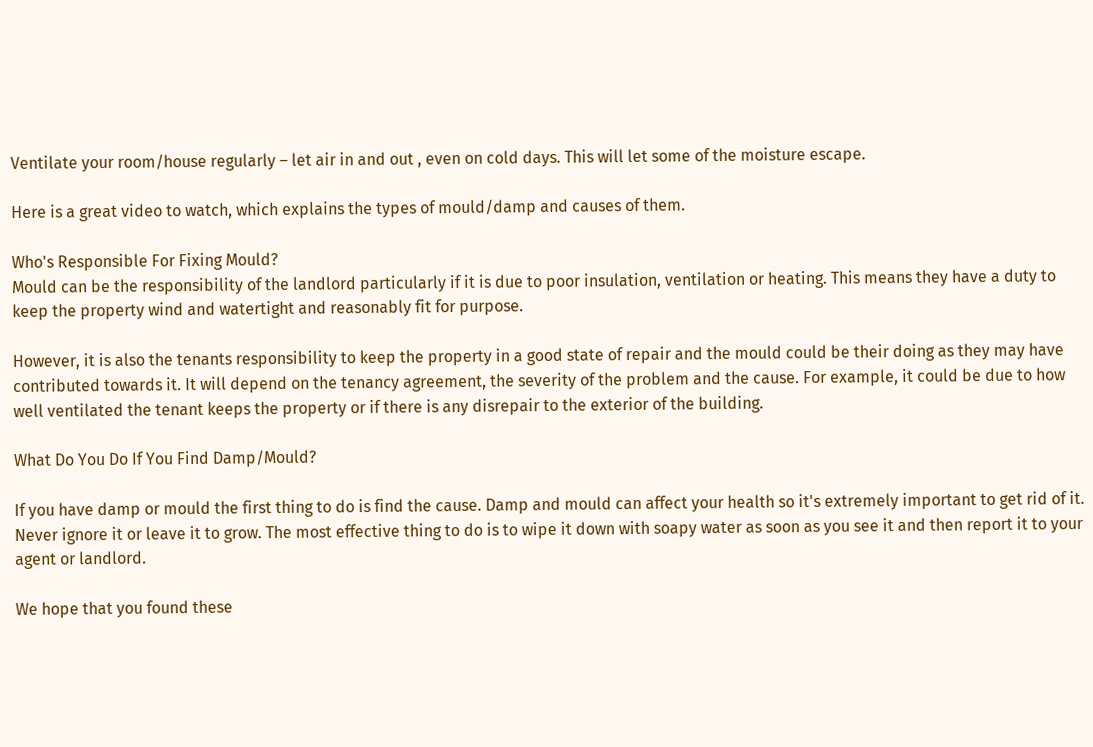Ventilate your room/house regularly – let air in and out , even on cold days. This will let some of the moisture escape.

Here is a great video to watch, which explains the types of mould/damp and causes of them.

Who's Responsible For Fixing Mould?
Mould can be the responsibility of the landlord particularly if it is due to poor insulation, ventilation or heating. This means they have a duty to keep the property wind and watertight and reasonably fit for purpose.

However, it is also the tenants responsibility to keep the property in a good state of repair and the mould could be their doing as they may have contributed towards it. It will depend on the tenancy agreement, the severity of the problem and the cause. For example, it could be due to how well ventilated the tenant keeps the property or if there is any disrepair to the exterior of the building.

What Do You Do If You Find Damp/Mould?

If you have damp or mould the first thing to do is find the cause. Damp and mould can affect your health so it's extremely important to get rid of it. Never ignore it or leave it to grow. The most effective thing to do is to wipe it down with soapy water as soon as you see it and then report it to your agent or landlord.

We hope that you found these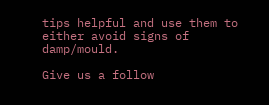tips helpful and use them to either avoid signs of damp/mould.

Give us a follow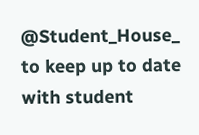@Student_House_ to keep up to date with student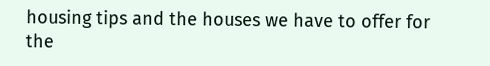housing tips and the houses we have to offer for the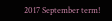2017 September term!